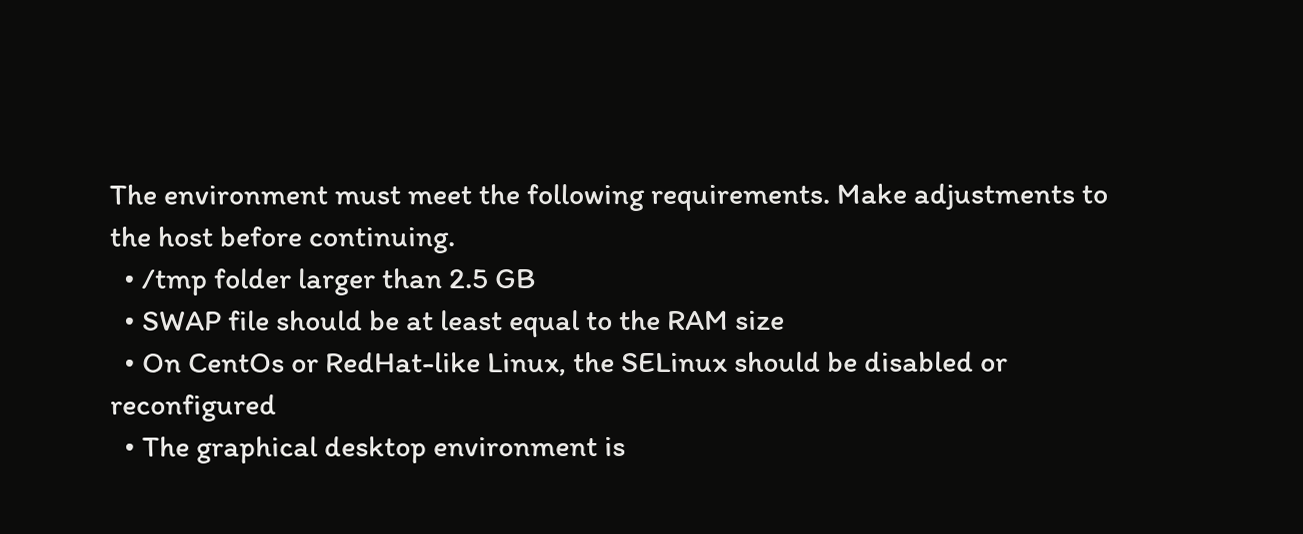The environment must meet the following requirements. Make adjustments to the host before continuing.
  • /tmp folder larger than 2.5 GB
  • SWAP file should be at least equal to the RAM size
  • On CentOs or RedHat-like Linux, the SELinux should be disabled or reconfigured
  • The graphical desktop environment is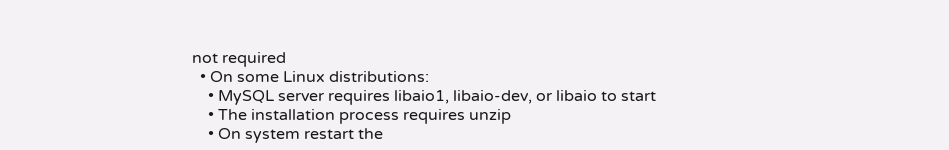not required
  • On some Linux distributions:
    • MySQL server requires libaio1, libaio-dev, or libaio to start
    • The installation process requires unzip
    • On system restart the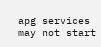apg services may not start